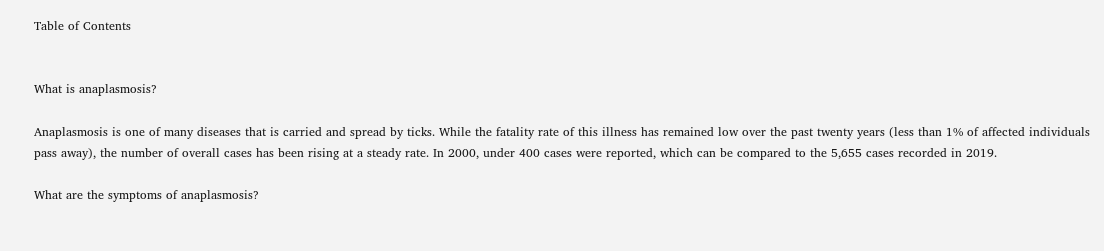Table of Contents


What is anaplasmosis?

Anaplasmosis is one of many diseases that is carried and spread by ticks. While the fatality rate of this illness has remained low over the past twenty years (less than 1% of affected individuals pass away), the number of overall cases has been rising at a steady rate. In 2000, under 400 cases were reported, which can be compared to the 5,655 cases recorded in 2019.

What are the symptoms of anaplasmosis?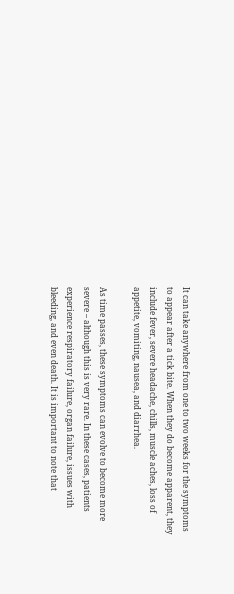It can take anywhere from one to two weeks for the symptoms to appear after a tick bite. When they do become apparent, they include fever, severe headache, chills, muscle aches, loss of appetite, vomiting, nausea, and diarrhea.

As time passes, these symptoms can evolve to become more severe – although this is very rare. In these cases, patients experience respiratory failure, organ failure, issues with bleeding, and even death. It is important to note that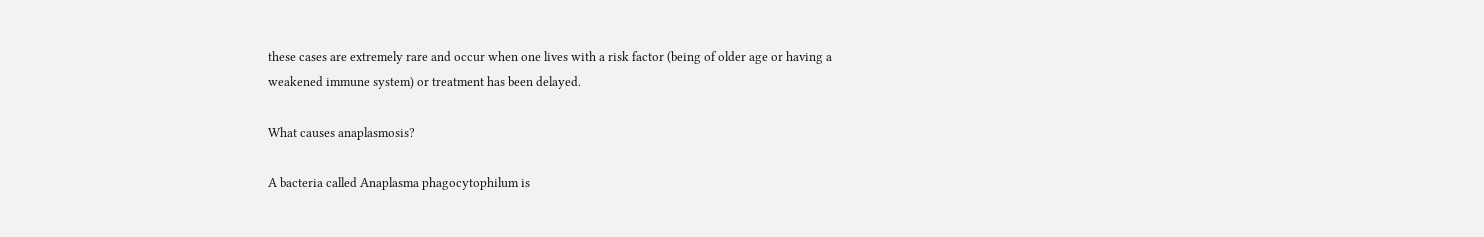these cases are extremely rare and occur when one lives with a risk factor (being of older age or having a weakened immune system) or treatment has been delayed.

What causes anaplasmosis?

A bacteria called Anaplasma phagocytophilum is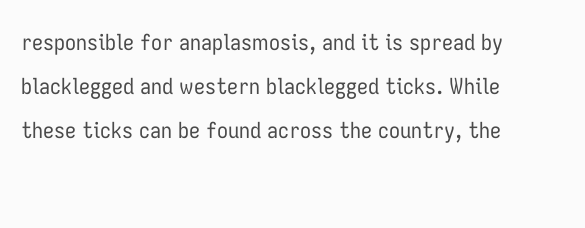responsible for anaplasmosis, and it is spread by blacklegged and western blacklegged ticks. While these ticks can be found across the country, the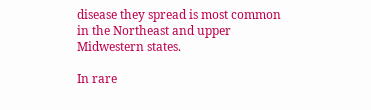disease they spread is most common in the Northeast and upper Midwestern states.

In rare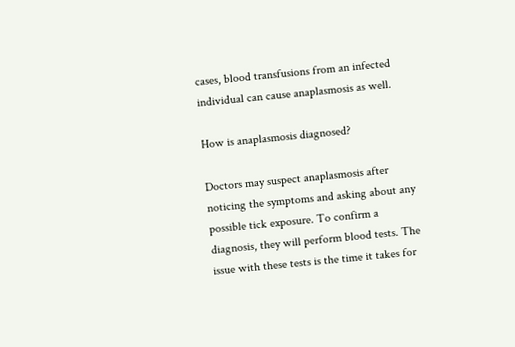cases, blood transfusions from an infected individual can cause anaplasmosis as well.

How is anaplasmosis diagnosed?

Doctors may suspect anaplasmosis after noticing the symptoms and asking about any possible tick exposure. To confirm a diagnosis, they will perform blood tests. The issue with these tests is the time it takes for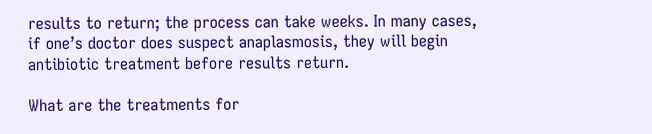results to return; the process can take weeks. In many cases, if one’s doctor does suspect anaplasmosis, they will begin antibiotic treatment before results return.

What are the treatments for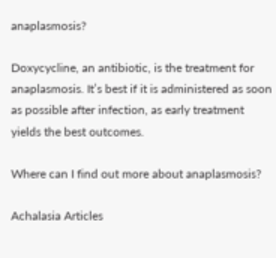anaplasmosis?

Doxycycline, an antibiotic, is the treatment for anaplasmosis. It’s best if it is administered as soon as possible after infection, as early treatment yields the best outcomes.

Where can I find out more about anaplasmosis?

Achalasia Articles